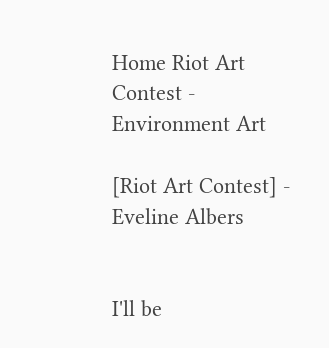Home Riot Art Contest - Environment Art

[Riot Art Contest] - Eveline Albers


I'll be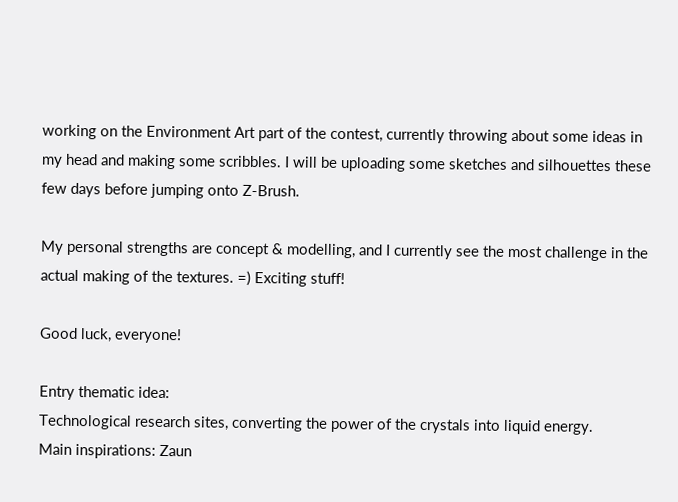working on the Environment Art part of the contest, currently throwing about some ideas in my head and making some scribbles. I will be uploading some sketches and silhouettes these few days before jumping onto Z-Brush.

My personal strengths are concept & modelling, and I currently see the most challenge in the actual making of the textures. =) Exciting stuff!

Good luck, everyone!

Entry thematic idea:
Technological research sites, converting the power of the crystals into liquid energy.
Main inspirations: Zaun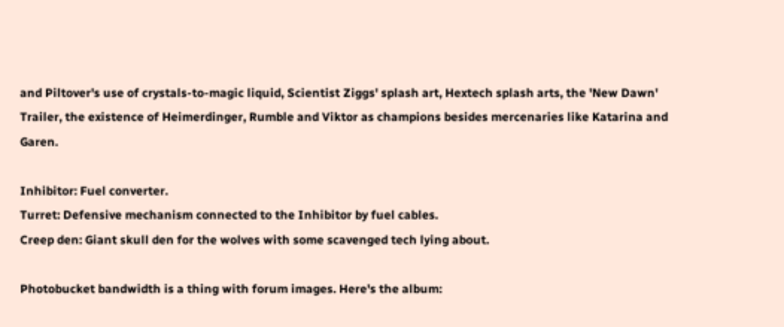and Piltover's use of crystals-to-magic liquid, Scientist Ziggs' splash art, Hextech splash arts, the 'New Dawn' Trailer, the existence of Heimerdinger, Rumble and Viktor as champions besides mercenaries like Katarina and Garen.

Inhibitor: Fuel converter.
Turret: Defensive mechanism connected to the Inhibitor by fuel cables.
Creep den: Giant skull den for the wolves with some scavenged tech lying about.

Photobucket bandwidth is a thing with forum images. Here's the album: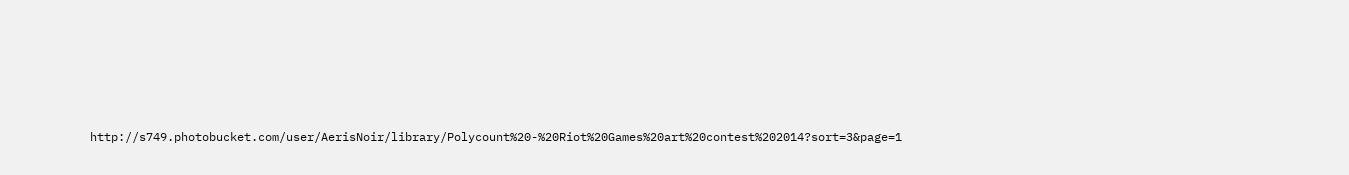http://s749.photobucket.com/user/AerisNoir/library/Polycount%20-%20Riot%20Games%20art%20contest%202014?sort=3&page=1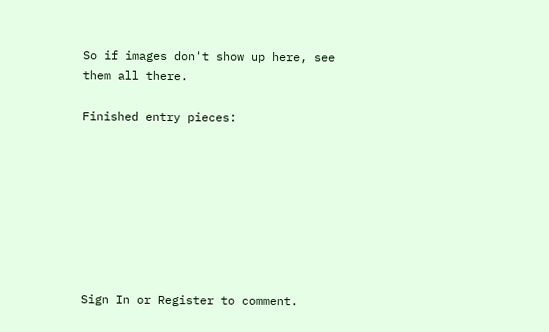So if images don't show up here, see them all there.

Finished entry pieces:








Sign In or Register to comment.